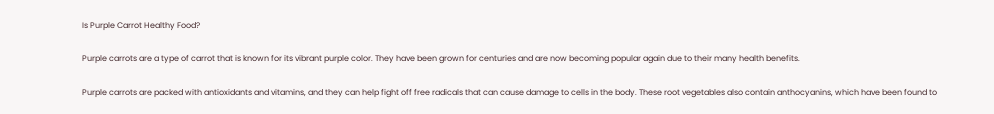Is Purple Carrot Healthy Food?

Purple carrots are a type of carrot that is known for its vibrant purple color. They have been grown for centuries and are now becoming popular again due to their many health benefits.

Purple carrots are packed with antioxidants and vitamins, and they can help fight off free radicals that can cause damage to cells in the body. These root vegetables also contain anthocyanins, which have been found to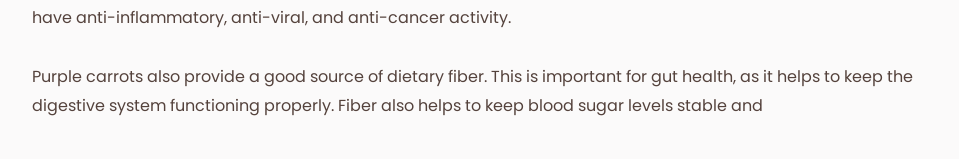have anti-inflammatory, anti-viral, and anti-cancer activity.

Purple carrots also provide a good source of dietary fiber. This is important for gut health, as it helps to keep the digestive system functioning properly. Fiber also helps to keep blood sugar levels stable and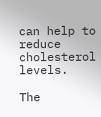can help to reduce cholesterol levels.

The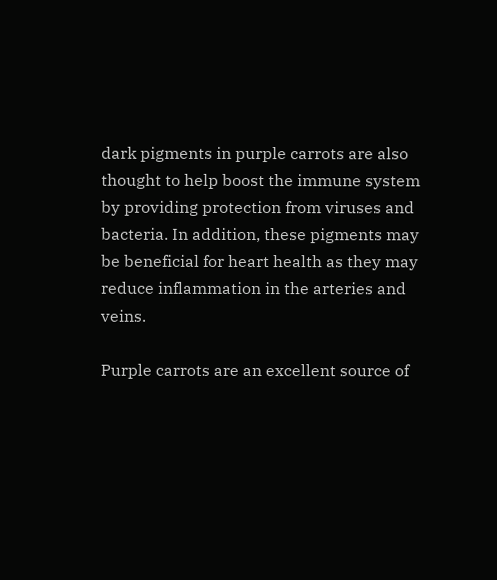dark pigments in purple carrots are also thought to help boost the immune system by providing protection from viruses and bacteria. In addition, these pigments may be beneficial for heart health as they may reduce inflammation in the arteries and veins.

Purple carrots are an excellent source of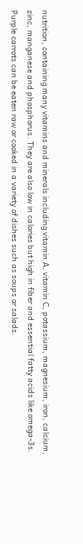nutrition, containing many vitamins and minerals including vitamin A, vitamin C, potassium, magnesium, iron, calcium, zinc, manganese and phosphorus. They are also low in calories but high in fiber and essential fatty acids like omega-3s. Purple carrots can be eaten raw or cooked in a variety of dishes such as soups or salads.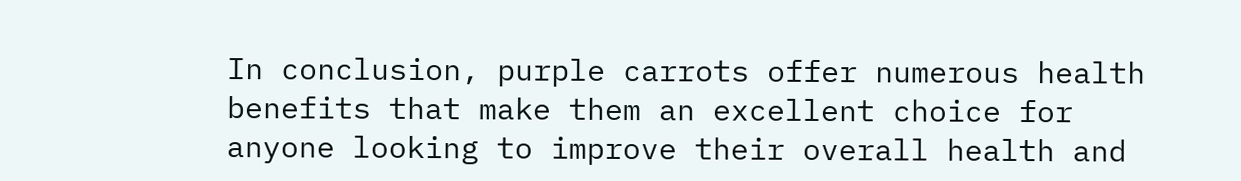In conclusion, purple carrots offer numerous health benefits that make them an excellent choice for anyone looking to improve their overall health and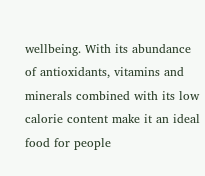wellbeing. With its abundance of antioxidants, vitamins and minerals combined with its low calorie content make it an ideal food for people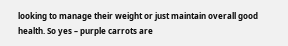looking to manage their weight or just maintain overall good health. So yes – purple carrots are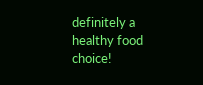definitely a healthy food choice!